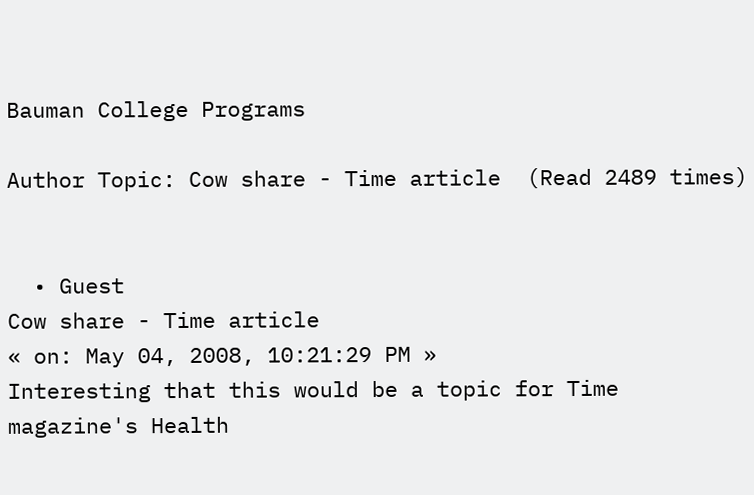Bauman College Programs

Author Topic: Cow share - Time article  (Read 2489 times)


  • Guest
Cow share - Time article
« on: May 04, 2008, 10:21:29 PM »
Interesting that this would be a topic for Time magazine's Health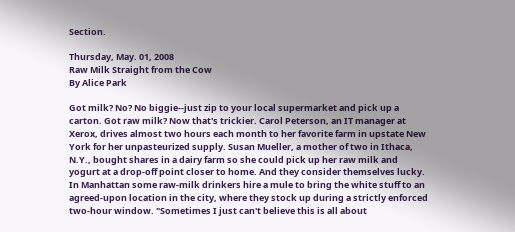Section.

Thursday, May. 01, 2008
Raw Milk Straight from the Cow
By Alice Park

Got milk? No? No biggie--just zip to your local supermarket and pick up a carton. Got raw milk? Now that's trickier. Carol Peterson, an IT manager at Xerox, drives almost two hours each month to her favorite farm in upstate New York for her unpasteurized supply. Susan Mueller, a mother of two in Ithaca, N.Y., bought shares in a dairy farm so she could pick up her raw milk and yogurt at a drop-off point closer to home. And they consider themselves lucky. In Manhattan some raw-milk drinkers hire a mule to bring the white stuff to an agreed-upon location in the city, where they stock up during a strictly enforced two-hour window. "Sometimes I just can't believe this is all about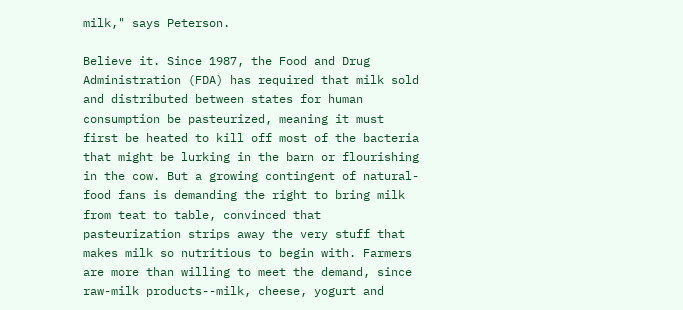milk," says Peterson.

Believe it. Since 1987, the Food and Drug Administration (FDA) has required that milk sold and distributed between states for human consumption be pasteurized, meaning it must first be heated to kill off most of the bacteria that might be lurking in the barn or flourishing in the cow. But a growing contingent of natural-food fans is demanding the right to bring milk from teat to table, convinced that pasteurization strips away the very stuff that makes milk so nutritious to begin with. Farmers are more than willing to meet the demand, since raw-milk products--milk, cheese, yogurt and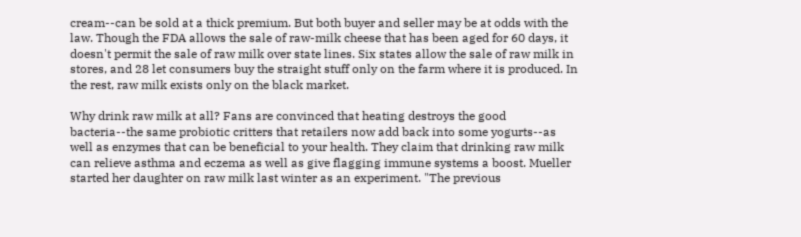cream--can be sold at a thick premium. But both buyer and seller may be at odds with the law. Though the FDA allows the sale of raw-milk cheese that has been aged for 60 days, it doesn't permit the sale of raw milk over state lines. Six states allow the sale of raw milk in stores, and 28 let consumers buy the straight stuff only on the farm where it is produced. In the rest, raw milk exists only on the black market.

Why drink raw milk at all? Fans are convinced that heating destroys the good bacteria--the same probiotic critters that retailers now add back into some yogurts--as well as enzymes that can be beneficial to your health. They claim that drinking raw milk can relieve asthma and eczema as well as give flagging immune systems a boost. Mueller started her daughter on raw milk last winter as an experiment. "The previous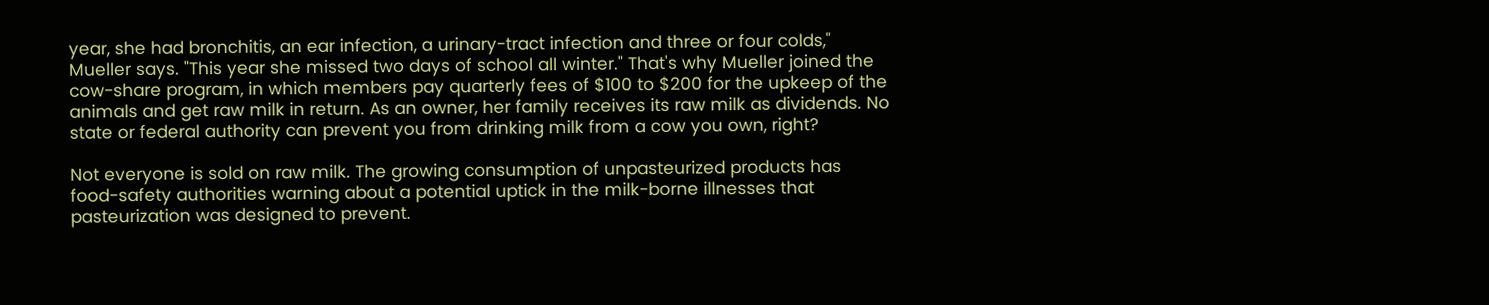year, she had bronchitis, an ear infection, a urinary-tract infection and three or four colds," Mueller says. "This year she missed two days of school all winter." That's why Mueller joined the cow-share program, in which members pay quarterly fees of $100 to $200 for the upkeep of the animals and get raw milk in return. As an owner, her family receives its raw milk as dividends. No state or federal authority can prevent you from drinking milk from a cow you own, right?

Not everyone is sold on raw milk. The growing consumption of unpasteurized products has food-safety authorities warning about a potential uptick in the milk-borne illnesses that pasteurization was designed to prevent.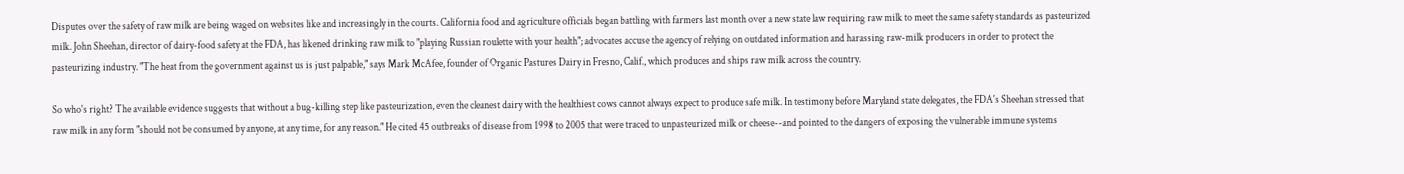Disputes over the safety of raw milk are being waged on websites like and increasingly in the courts. California food and agriculture officials began battling with farmers last month over a new state law requiring raw milk to meet the same safety standards as pasteurized milk. John Sheehan, director of dairy-food safety at the FDA, has likened drinking raw milk to "playing Russian roulette with your health"; advocates accuse the agency of relying on outdated information and harassing raw-milk producers in order to protect the pasteurizing industry. "The heat from the government against us is just palpable," says Mark McAfee, founder of Organic Pastures Dairy in Fresno, Calif., which produces and ships raw milk across the country.

So who's right? The available evidence suggests that without a bug-killing step like pasteurization, even the cleanest dairy with the healthiest cows cannot always expect to produce safe milk. In testimony before Maryland state delegates, the FDA's Sheehan stressed that raw milk in any form "should not be consumed by anyone, at any time, for any reason." He cited 45 outbreaks of disease from 1998 to 2005 that were traced to unpasteurized milk or cheese--and pointed to the dangers of exposing the vulnerable immune systems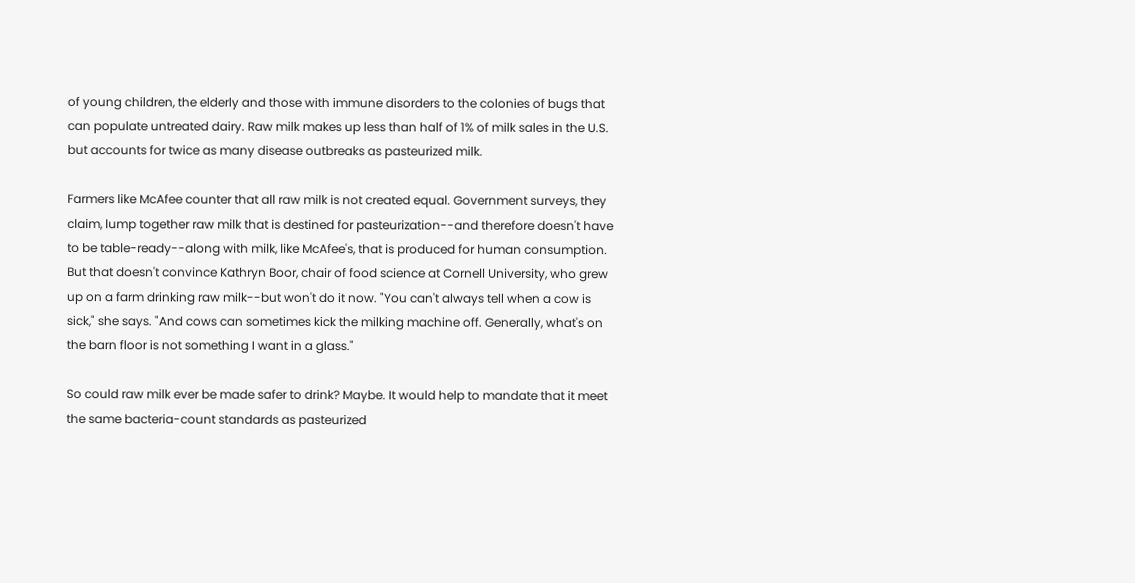of young children, the elderly and those with immune disorders to the colonies of bugs that can populate untreated dairy. Raw milk makes up less than half of 1% of milk sales in the U.S. but accounts for twice as many disease outbreaks as pasteurized milk.

Farmers like McAfee counter that all raw milk is not created equal. Government surveys, they claim, lump together raw milk that is destined for pasteurization--and therefore doesn't have to be table-ready--along with milk, like McAfee's, that is produced for human consumption. But that doesn't convince Kathryn Boor, chair of food science at Cornell University, who grew up on a farm drinking raw milk--but won't do it now. "You can't always tell when a cow is sick," she says. "And cows can sometimes kick the milking machine off. Generally, what's on the barn floor is not something I want in a glass."

So could raw milk ever be made safer to drink? Maybe. It would help to mandate that it meet the same bacteria-count standards as pasteurized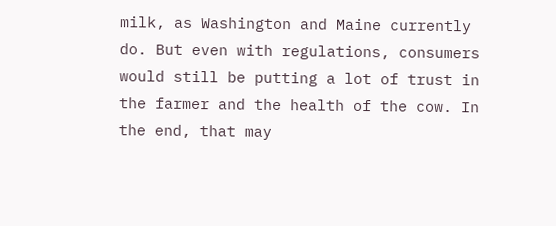milk, as Washington and Maine currently do. But even with regulations, consumers would still be putting a lot of trust in the farmer and the health of the cow. In the end, that may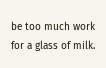be too much work for a glass of milk.